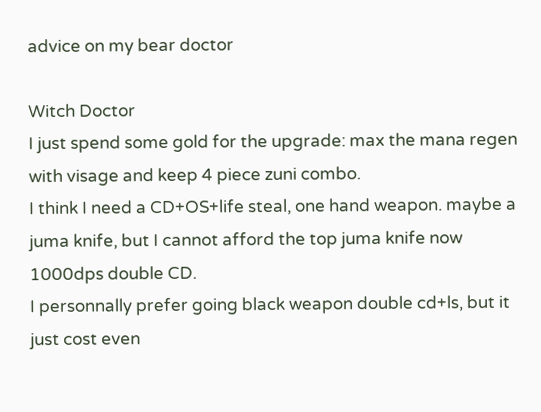advice on my bear doctor

Witch Doctor
I just spend some gold for the upgrade: max the mana regen with visage and keep 4 piece zuni combo.
I think I need a CD+OS+life steal, one hand weapon. maybe a juma knife, but I cannot afford the top juma knife now 1000dps double CD.
I personnally prefer going black weapon double cd+ls, but it just cost even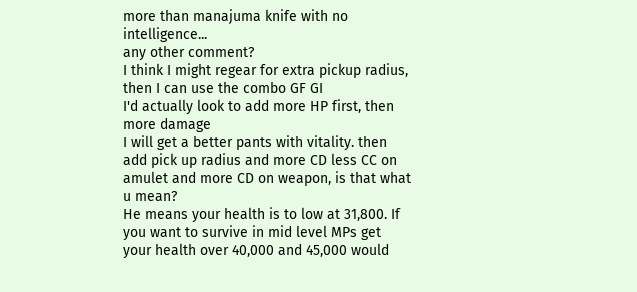more than manajuma knife with no intelligence...
any other comment?
I think I might regear for extra pickup radius, then I can use the combo GF GI
I'd actually look to add more HP first, then more damage
I will get a better pants with vitality. then add pick up radius and more CD less CC on amulet and more CD on weapon, is that what u mean?
He means your health is to low at 31,800. If you want to survive in mid level MPs get your health over 40,000 and 45,000 would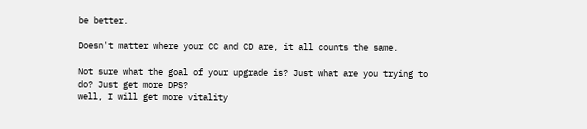be better.

Doesn't matter where your CC and CD are, it all counts the same.

Not sure what the goal of your upgrade is? Just what are you trying to do? Just get more DPS?
well, I will get more vitality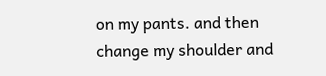on my pants. and then change my shoulder and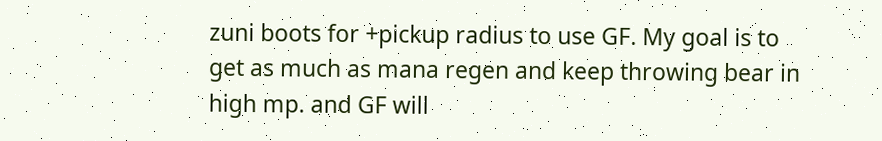zuni boots for +pickup radius to use GF. My goal is to get as much as mana regen and keep throwing bear in high mp. and GF will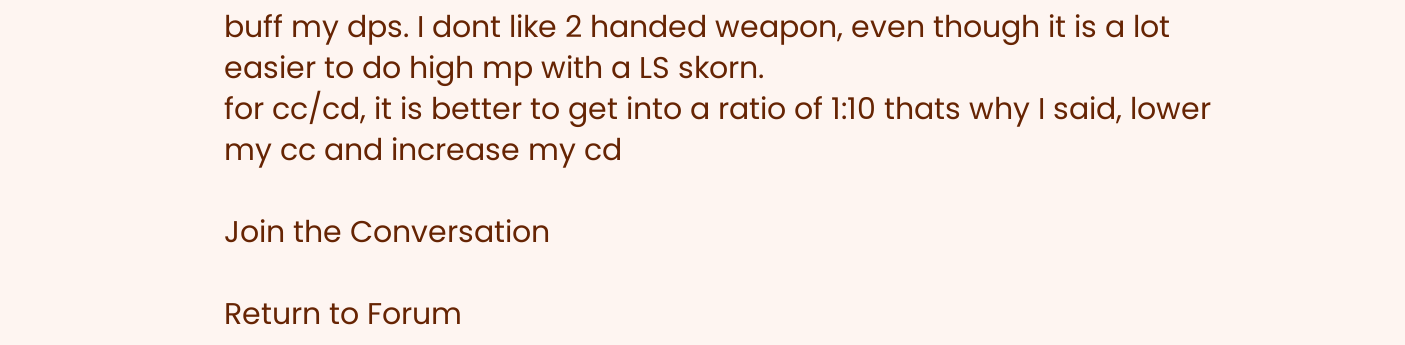buff my dps. I dont like 2 handed weapon, even though it is a lot easier to do high mp with a LS skorn.
for cc/cd, it is better to get into a ratio of 1:10 thats why I said, lower my cc and increase my cd

Join the Conversation

Return to Forum